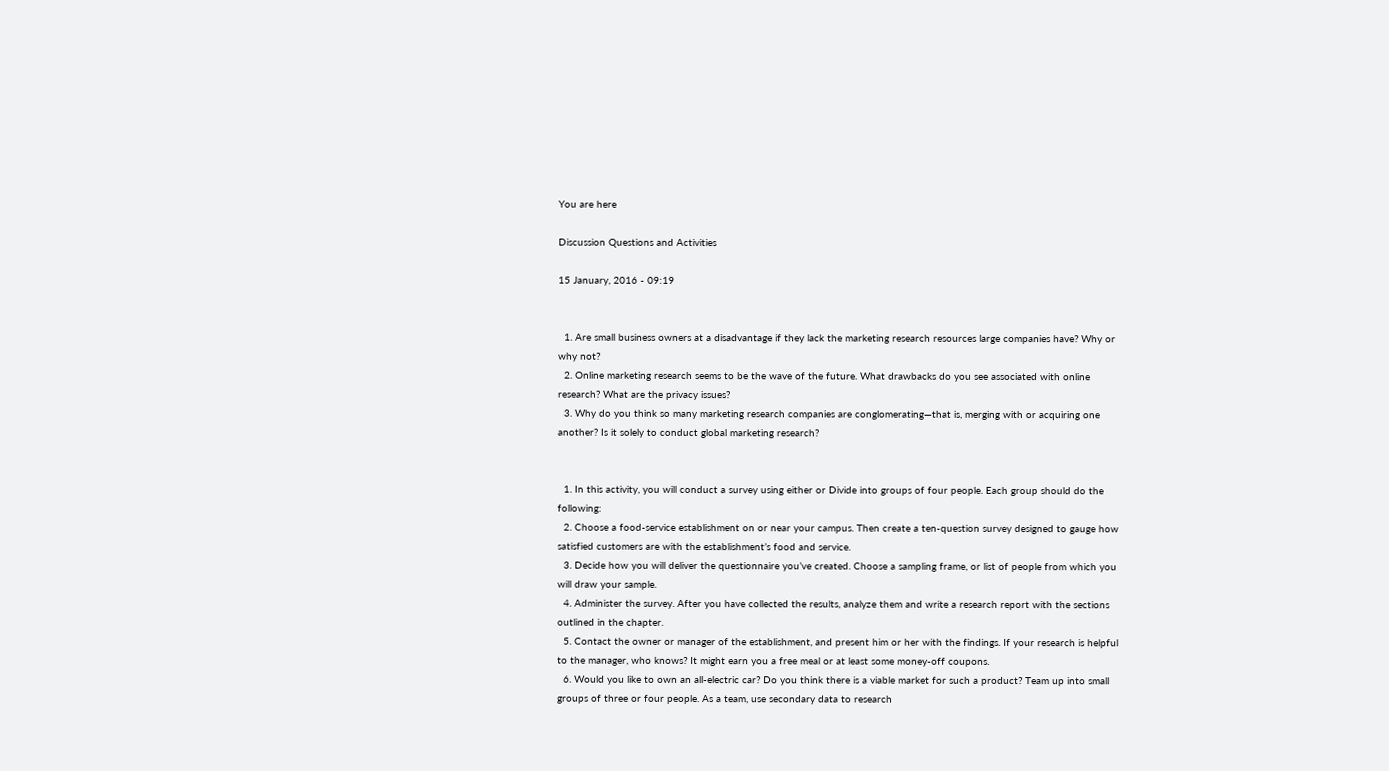You are here

Discussion Questions and Activities

15 January, 2016 - 09:19


  1. Are small business owners at a disadvantage if they lack the marketing research resources large companies have? Why or why not?
  2. Online marketing research seems to be the wave of the future. What drawbacks do you see associated with online research? What are the privacy issues?
  3. Why do you think so many marketing research companies are conglomerating—that is, merging with or acquiring one another? Is it solely to conduct global marketing research?


  1. In this activity, you will conduct a survey using either or Divide into groups of four people. Each group should do the following:
  2. Choose a food-service establishment on or near your campus. Then create a ten-question survey designed to gauge how satisfied customers are with the establishment’s food and service.
  3. Decide how you will deliver the questionnaire you’ve created. Choose a sampling frame, or list of people from which you will draw your sample.
  4. Administer the survey. After you have collected the results, analyze them and write a research report with the sections outlined in the chapter.
  5. Contact the owner or manager of the establishment, and present him or her with the findings. If your research is helpful to the manager, who knows? It might earn you a free meal or at least some money-off coupons.
  6. Would you like to own an all-electric car? Do you think there is a viable market for such a product? Team up into small groups of three or four people. As a team, use secondary data to research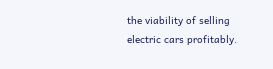the viability of selling electric cars profitably.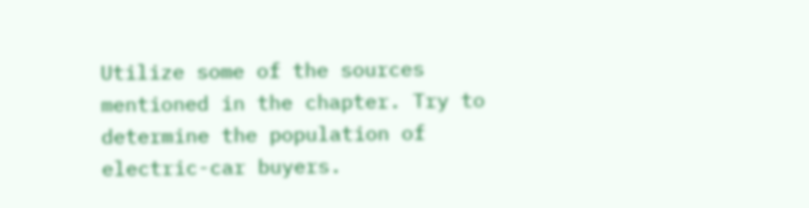Utilize some of the sources mentioned in the chapter. Try to determine the population of electric-car buyers.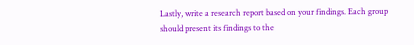Lastly, write a research report based on your findings. Each group should present its findings to the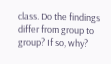class. Do the findings differ from group to group? If so, why?